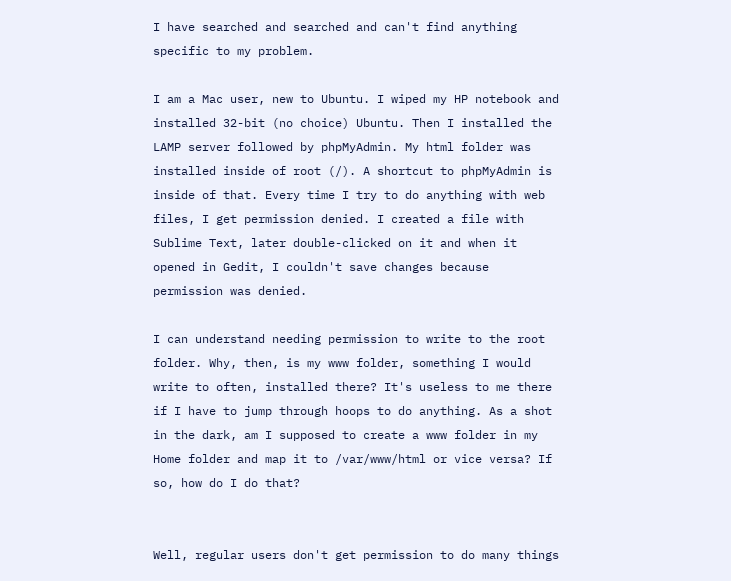I have searched and searched and can't find anything specific to my problem.

I am a Mac user, new to Ubuntu. I wiped my HP notebook and installed 32-bit (no choice) Ubuntu. Then I installed the LAMP server followed by phpMyAdmin. My html folder was installed inside of root (/). A shortcut to phpMyAdmin is inside of that. Every time I try to do anything with web files, I get permission denied. I created a file with Sublime Text, later double-clicked on it and when it opened in Gedit, I couldn't save changes because permission was denied.

I can understand needing permission to write to the root folder. Why, then, is my www folder, something I would write to often, installed there? It's useless to me there if I have to jump through hoops to do anything. As a shot in the dark, am I supposed to create a www folder in my Home folder and map it to /var/www/html or vice versa? If so, how do I do that?


Well, regular users don't get permission to do many things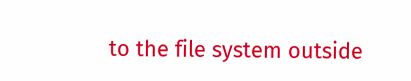to the file system outside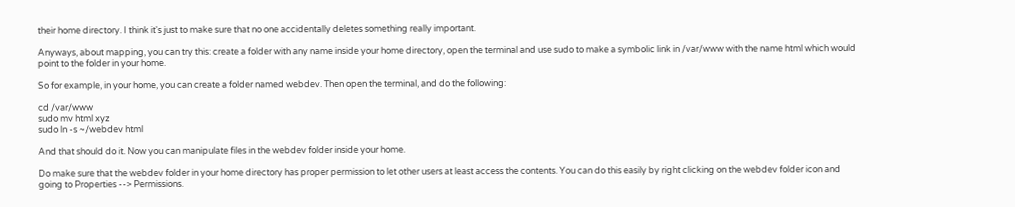their home directory. I think it's just to make sure that no one accidentally deletes something really important.

Anyways, about mapping, you can try this: create a folder with any name inside your home directory, open the terminal and use sudo to make a symbolic link in /var/www with the name html which would point to the folder in your home.

So for example, in your home, you can create a folder named webdev. Then open the terminal, and do the following:

cd /var/www
sudo mv html xyz
sudo ln -s ~/webdev html

And that should do it. Now you can manipulate files in the webdev folder inside your home.

Do make sure that the webdev folder in your home directory has proper permission to let other users at least access the contents. You can do this easily by right clicking on the webdev folder icon and going to Properties --> Permissions.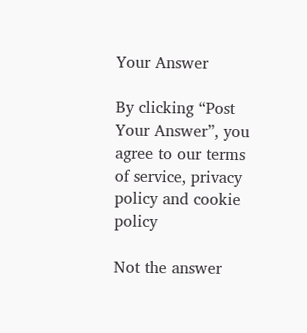Your Answer

By clicking “Post Your Answer”, you agree to our terms of service, privacy policy and cookie policy

Not the answer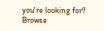you're looking for? Browse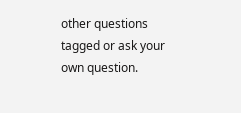other questions tagged or ask your own question.